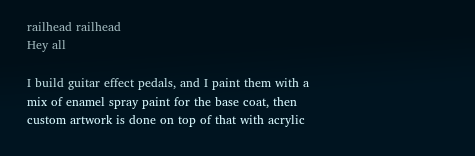railhead railhead
Hey all

I build guitar effect pedals, and I paint them with a mix of enamel spray paint for the base coat, then custom artwork is done on top of that with acrylic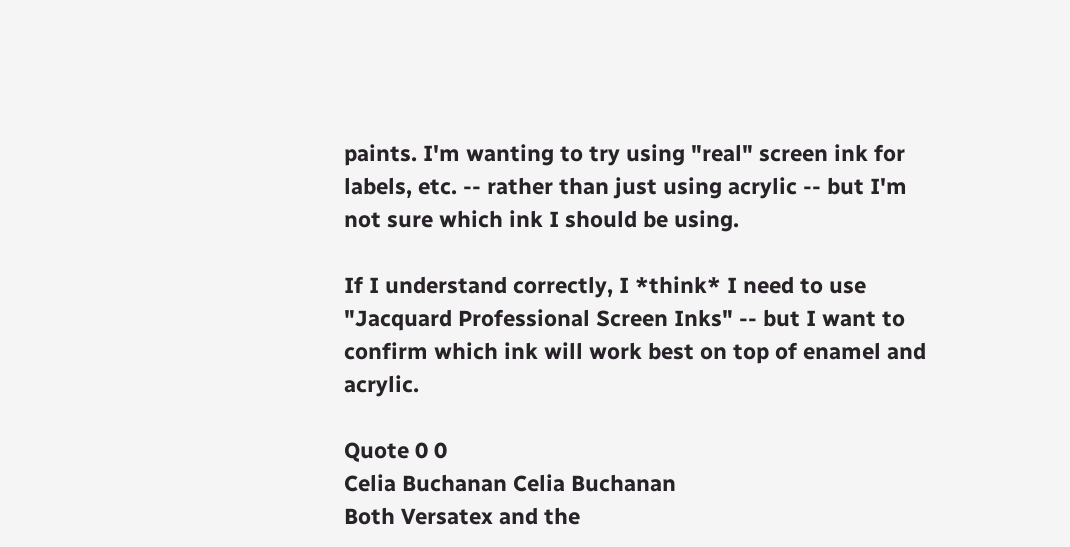paints. I'm wanting to try using "real" screen ink for labels, etc. -- rather than just using acrylic -- but I'm not sure which ink I should be using.

If I understand correctly, I *think* I need to use "Jacquard Professional Screen Inks" -- but I want to confirm which ink will work best on top of enamel and acrylic.

Quote 0 0
Celia Buchanan Celia Buchanan
Both Versatex and the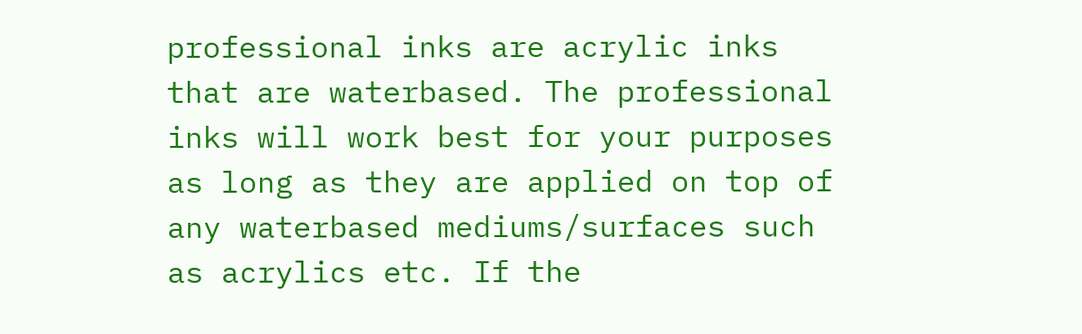professional inks are acrylic inks that are waterbased. The professional inks will work best for your purposes as long as they are applied on top of any waterbased mediums/surfaces such as acrylics etc. If the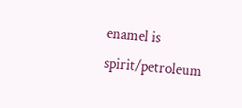enamel is spirit/petroleum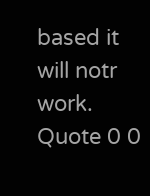based it will notr work.
Quote 0 0